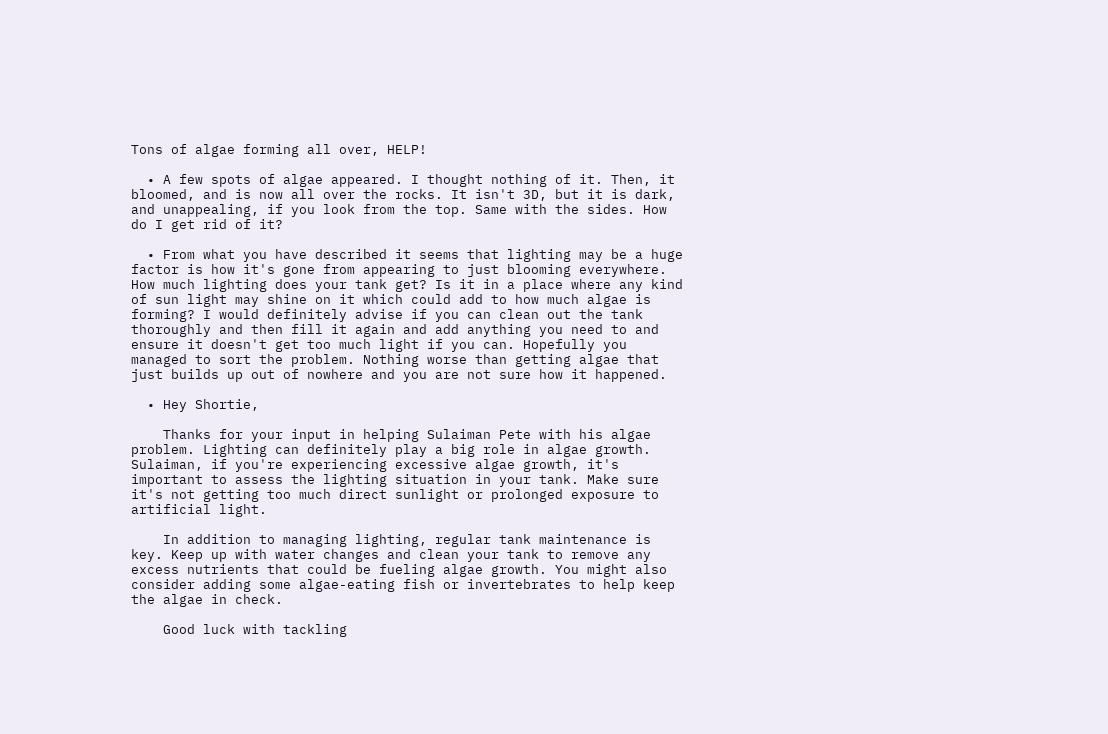Tons of algae forming all over, HELP!

  • A few spots of algae appeared. I thought nothing of it. Then, it bloomed, and is now all over the rocks. It isn't 3D, but it is dark, and unappealing, if you look from the top. Same with the sides. How do I get rid of it?

  • From what you have described it seems that lighting may be a huge factor is how it's gone from appearing to just blooming everywhere. How much lighting does your tank get? Is it in a place where any kind of sun light may shine on it which could add to how much algae is forming? I would definitely advise if you can clean out the tank thoroughly and then fill it again and add anything you need to and ensure it doesn't get too much light if you can. Hopefully you managed to sort the problem. Nothing worse than getting algae that just builds up out of nowhere and you are not sure how it happened.

  • Hey Shortie,

    Thanks for your input in helping Sulaiman Pete with his algae problem. Lighting can definitely play a big role in algae growth. Sulaiman, if you're experiencing excessive algae growth, it's important to assess the lighting situation in your tank. Make sure it's not getting too much direct sunlight or prolonged exposure to artificial light.

    In addition to managing lighting, regular tank maintenance is key. Keep up with water changes and clean your tank to remove any excess nutrients that could be fueling algae growth. You might also consider adding some algae-eating fish or invertebrates to help keep the algae in check.

    Good luck with tackling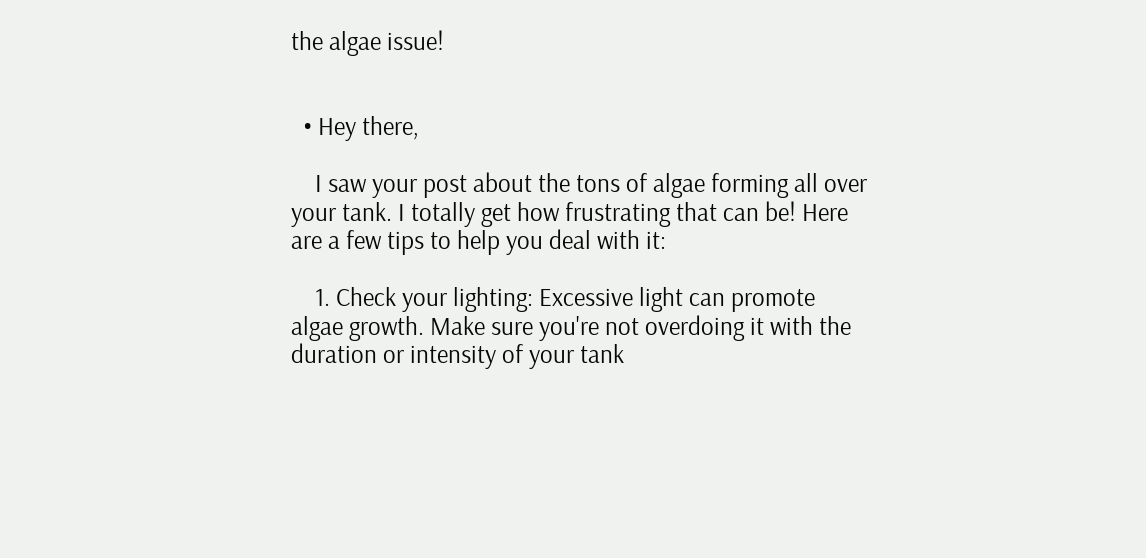the algae issue!


  • Hey there,

    I saw your post about the tons of algae forming all over your tank. I totally get how frustrating that can be! Here are a few tips to help you deal with it:

    1. Check your lighting: Excessive light can promote algae growth. Make sure you're not overdoing it with the duration or intensity of your tank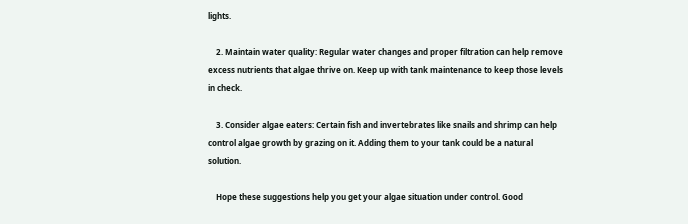lights.

    2. Maintain water quality: Regular water changes and proper filtration can help remove excess nutrients that algae thrive on. Keep up with tank maintenance to keep those levels in check.

    3. Consider algae eaters: Certain fish and invertebrates like snails and shrimp can help control algae growth by grazing on it. Adding them to your tank could be a natural solution.

    Hope these suggestions help you get your algae situation under control. Good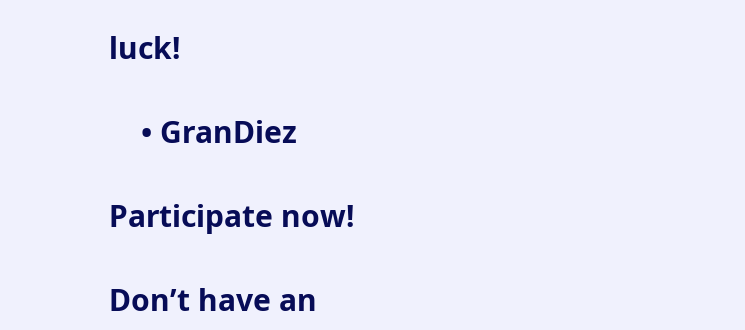luck!

    • GranDiez

Participate now!

Don’t have an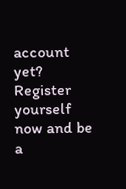account yet? Register yourself now and be a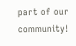part of our community!